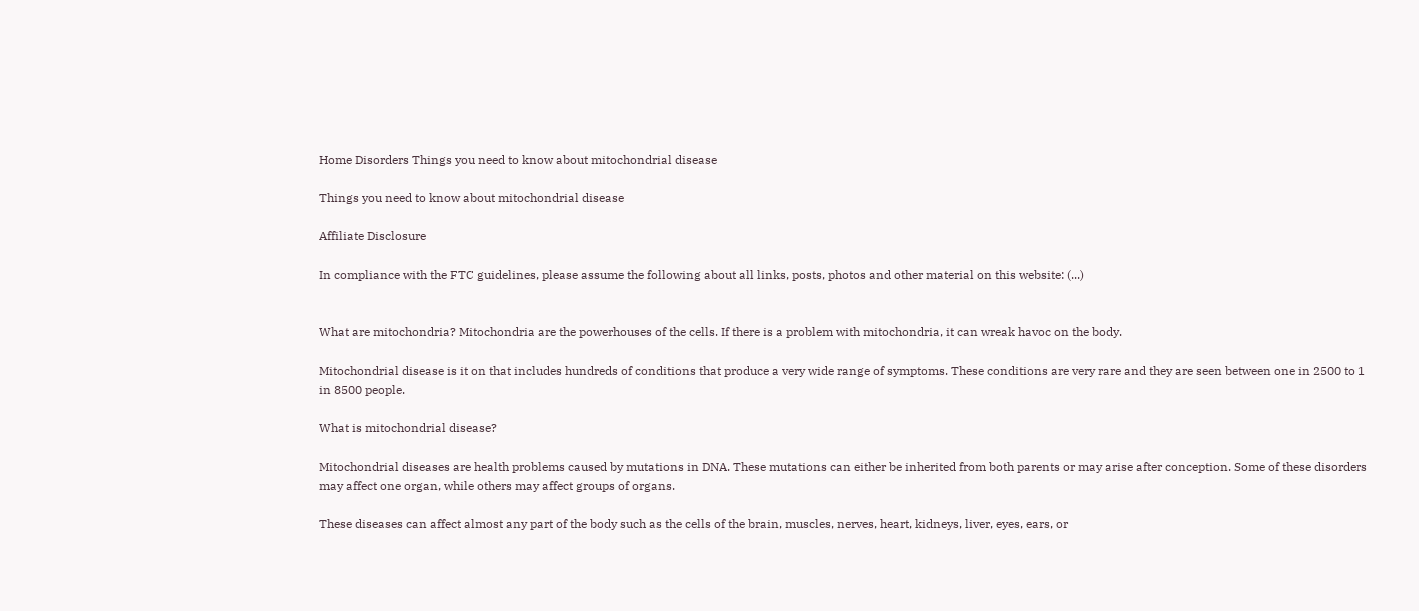Home Disorders Things you need to know about mitochondrial disease

Things you need to know about mitochondrial disease

Affiliate Disclosure

In compliance with the FTC guidelines, please assume the following about all links, posts, photos and other material on this website: (...)


What are mitochondria? Mitochondria are the powerhouses of the cells. If there is a problem with mitochondria, it can wreak havoc on the body.

Mitochondrial disease is it on that includes hundreds of conditions that produce a very wide range of symptoms. These conditions are very rare and they are seen between one in 2500 to 1 in 8500 people.

What is mitochondrial disease?

Mitochondrial diseases are health problems caused by mutations in DNA. These mutations can either be inherited from both parents or may arise after conception. Some of these disorders may affect one organ, while others may affect groups of organs.

These diseases can affect almost any part of the body such as the cells of the brain, muscles, nerves, heart, kidneys, liver, eyes, ears, or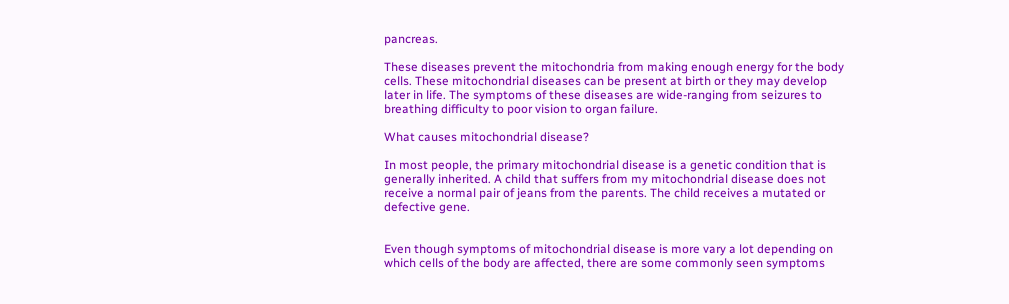pancreas.

These diseases prevent the mitochondria from making enough energy for the body cells. These mitochondrial diseases can be present at birth or they may develop later in life. The symptoms of these diseases are wide-ranging from seizures to breathing difficulty to poor vision to organ failure.

What causes mitochondrial disease?

In most people, the primary mitochondrial disease is a genetic condition that is generally inherited. A child that suffers from my mitochondrial disease does not receive a normal pair of jeans from the parents. The child receives a mutated or defective gene.


Even though symptoms of mitochondrial disease is more vary a lot depending on which cells of the body are affected, there are some commonly seen symptoms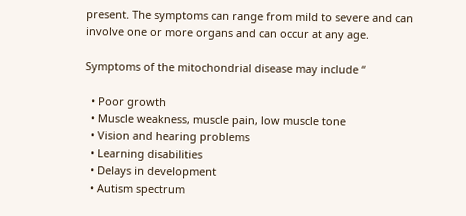present. The symptoms can range from mild to severe and can involve one or more organs and can occur at any age.

Symptoms of the mitochondrial disease may include “

  • Poor growth
  • Muscle weakness, muscle pain, low muscle tone
  • Vision and hearing problems
  • Learning disabilities
  • Delays in development
  • Autism spectrum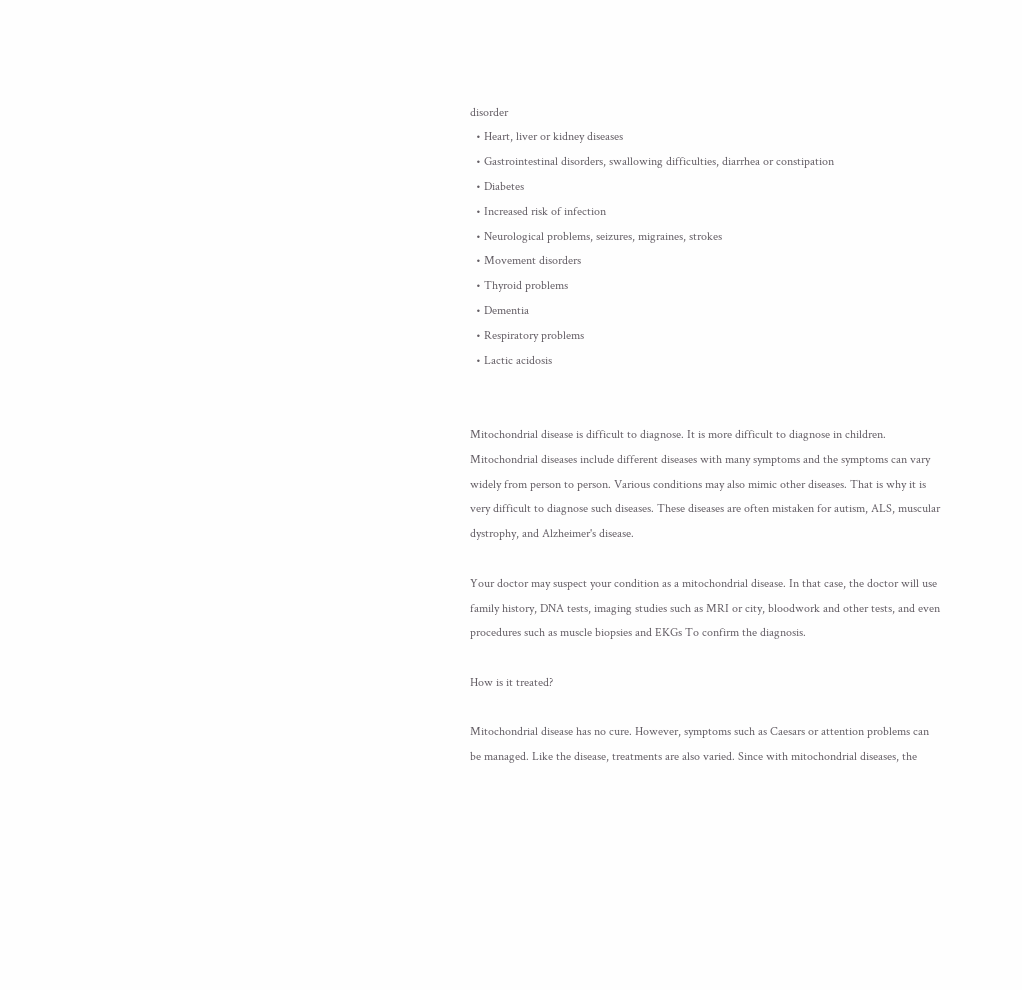disorder
  • Heart, liver or kidney diseases
  • Gastrointestinal disorders, swallowing difficulties, diarrhea or constipation
  • Diabetes
  • Increased risk of infection
  • Neurological problems, seizures, migraines, strokes
  • Movement disorders
  • Thyroid problems
  • Dementia
  • Respiratory problems
  • Lactic acidosis


Mitochondrial disease is difficult to diagnose. It is more difficult to diagnose in children. Mitochondrial diseases include different diseases with many symptoms and the symptoms can vary widely from person to person. Various conditions may also mimic other diseases. That is why it is very difficult to diagnose such diseases. These diseases are often mistaken for autism, ALS, muscular dystrophy, and Alzheimer's disease.

Your doctor may suspect your condition as a mitochondrial disease. In that case, the doctor will use family history, DNA tests, imaging studies such as MRI or city, bloodwork and other tests, and even procedures such as muscle biopsies and EKGs To confirm the diagnosis.

How is it treated?

Mitochondrial disease has no cure. However, symptoms such as Caesars or attention problems can be managed. Like the disease, treatments are also varied. Since with mitochondrial diseases, the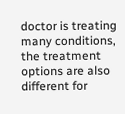doctor is treating many conditions, the treatment options are also different for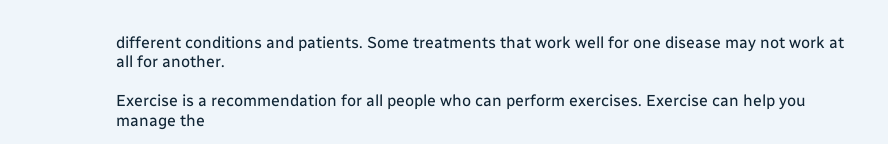different conditions and patients. Some treatments that work well for one disease may not work at all for another.

Exercise is a recommendation for all people who can perform exercises. Exercise can help you manage the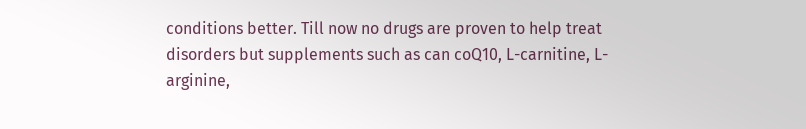conditions better. Till now no drugs are proven to help treat disorders but supplements such as can coQ10, L-carnitine, L-arginine,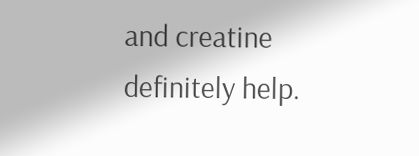and creatine definitely help.